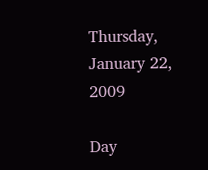Thursday, January 22, 2009

Day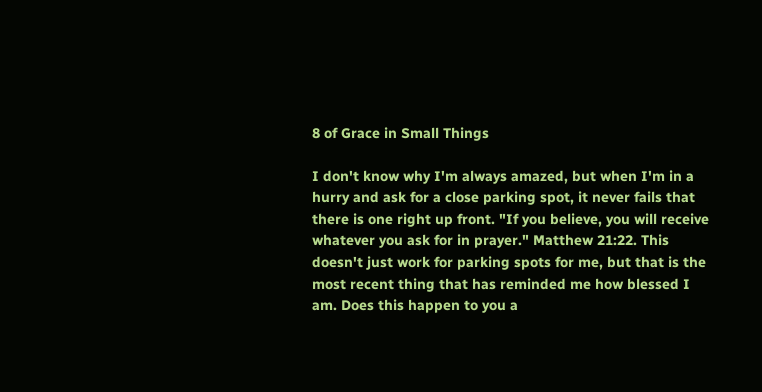8 of Grace in Small Things

I don't know why I'm always amazed, but when I'm in a hurry and ask for a close parking spot, it never fails that there is one right up front. "If you believe, you will receive whatever you ask for in prayer." Matthew 21:22. This doesn't just work for parking spots for me, but that is the most recent thing that has reminded me how blessed I am. Does this happen to you a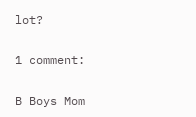lot?

1 comment:

B Boys Mom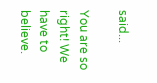said...

You are so right! We have to believe.